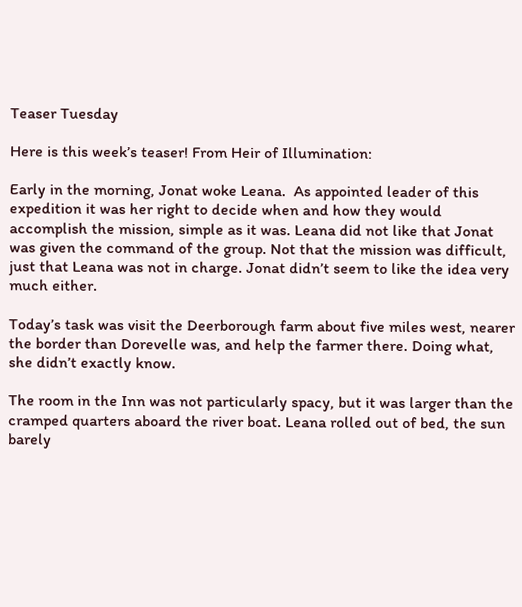Teaser Tuesday

Here is this week’s teaser! From Heir of Illumination:

Early in the morning, Jonat woke Leana.  As appointed leader of this expedition it was her right to decide when and how they would accomplish the mission, simple as it was. Leana did not like that Jonat was given the command of the group. Not that the mission was difficult, just that Leana was not in charge. Jonat didn’t seem to like the idea very much either.

Today’s task was visit the Deerborough farm about five miles west, nearer the border than Dorevelle was, and help the farmer there. Doing what, she didn’t exactly know.

The room in the Inn was not particularly spacy, but it was larger than the cramped quarters aboard the river boat. Leana rolled out of bed, the sun barely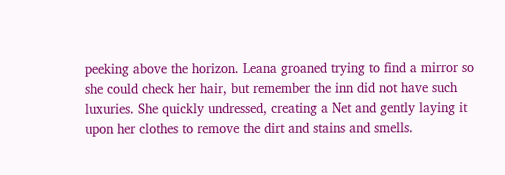peeking above the horizon. Leana groaned trying to find a mirror so she could check her hair, but remember the inn did not have such luxuries. She quickly undressed, creating a Net and gently laying it upon her clothes to remove the dirt and stains and smells.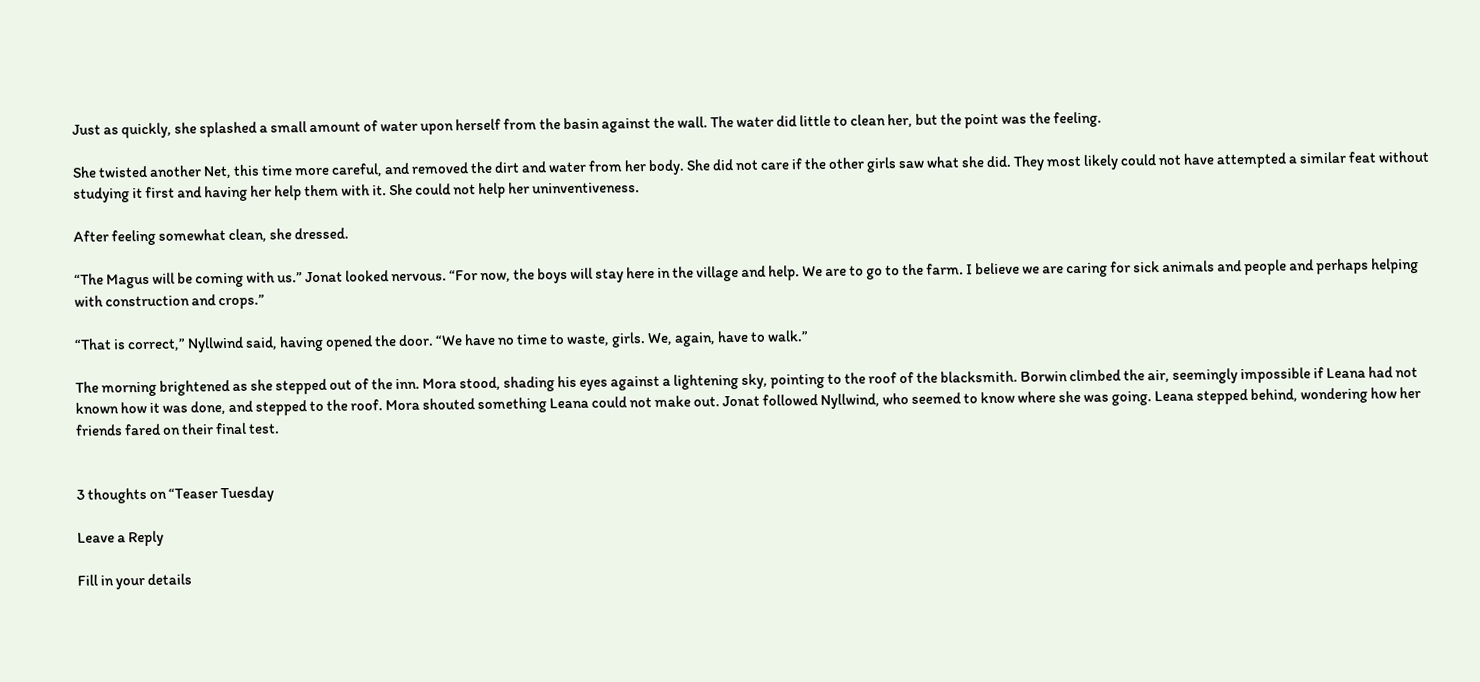Just as quickly, she splashed a small amount of water upon herself from the basin against the wall. The water did little to clean her, but the point was the feeling.

She twisted another Net, this time more careful, and removed the dirt and water from her body. She did not care if the other girls saw what she did. They most likely could not have attempted a similar feat without studying it first and having her help them with it. She could not help her uninventiveness.

After feeling somewhat clean, she dressed.

“The Magus will be coming with us.” Jonat looked nervous. “For now, the boys will stay here in the village and help. We are to go to the farm. I believe we are caring for sick animals and people and perhaps helping with construction and crops.”

“That is correct,” Nyllwind said, having opened the door. “We have no time to waste, girls. We, again, have to walk.”

The morning brightened as she stepped out of the inn. Mora stood, shading his eyes against a lightening sky, pointing to the roof of the blacksmith. Borwin climbed the air, seemingly impossible if Leana had not known how it was done, and stepped to the roof. Mora shouted something Leana could not make out. Jonat followed Nyllwind, who seemed to know where she was going. Leana stepped behind, wondering how her friends fared on their final test.


3 thoughts on “Teaser Tuesday

Leave a Reply

Fill in your details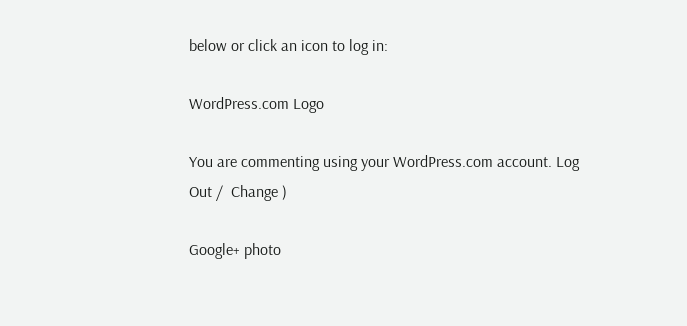below or click an icon to log in:

WordPress.com Logo

You are commenting using your WordPress.com account. Log Out /  Change )

Google+ photo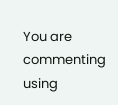You are commenting using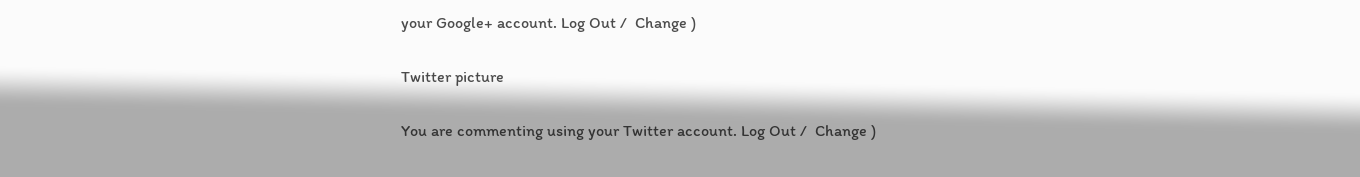your Google+ account. Log Out /  Change )

Twitter picture

You are commenting using your Twitter account. Log Out /  Change )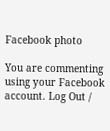Facebook photo

You are commenting using your Facebook account. Log Out /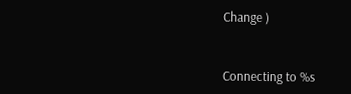Change )


Connecting to %s